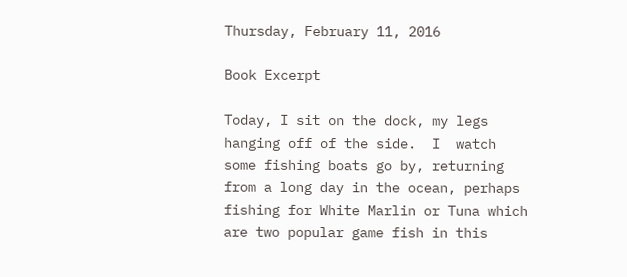Thursday, February 11, 2016

Book Excerpt

Today, I sit on the dock, my legs hanging off of the side.  I  watch some fishing boats go by, returning from a long day in the ocean, perhaps fishing for White Marlin or Tuna which are two popular game fish in this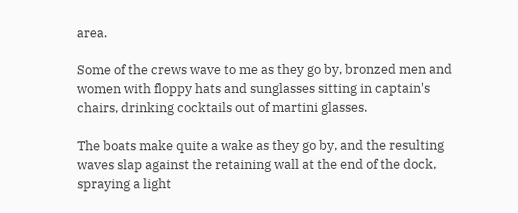area.

Some of the crews wave to me as they go by, bronzed men and women with floppy hats and sunglasses sitting in captain's chairs, drinking cocktails out of martini glasses.

The boats make quite a wake as they go by, and the resulting waves slap against the retaining wall at the end of the dock, spraying a light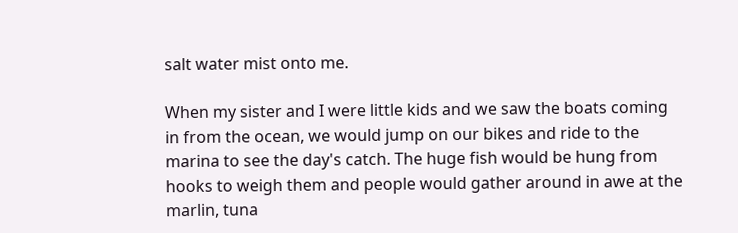salt water mist onto me.

When my sister and I were little kids and we saw the boats coming in from the ocean, we would jump on our bikes and ride to the marina to see the day's catch. The huge fish would be hung from hooks to weigh them and people would gather around in awe at the marlin, tuna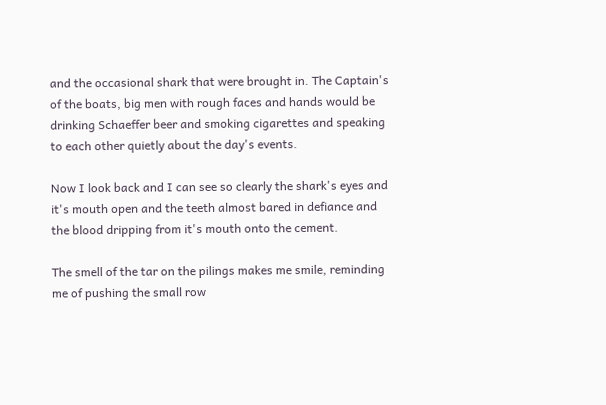and the occasional shark that were brought in. The Captain's of the boats, big men with rough faces and hands would be drinking Schaeffer beer and smoking cigarettes and speaking to each other quietly about the day's events.

Now I look back and I can see so clearly the shark's eyes and it's mouth open and the teeth almost bared in defiance and the blood dripping from it's mouth onto the cement.

The smell of the tar on the pilings makes me smile, reminding me of pushing the small row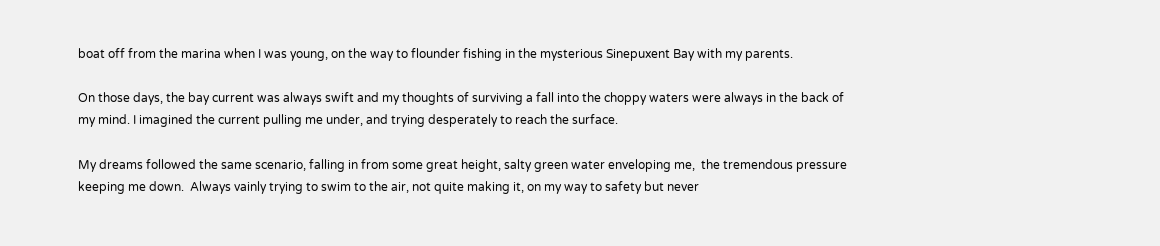boat off from the marina when I was young, on the way to flounder fishing in the mysterious Sinepuxent Bay with my parents.

On those days, the bay current was always swift and my thoughts of surviving a fall into the choppy waters were always in the back of my mind. I imagined the current pulling me under, and trying desperately to reach the surface.

My dreams followed the same scenario, falling in from some great height, salty green water enveloping me,  the tremendous pressure keeping me down.  Always vainly trying to swim to the air, not quite making it, on my way to safety but never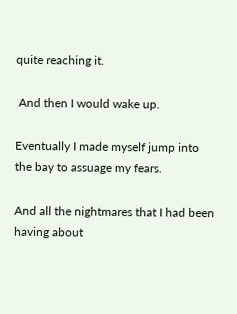quite reaching it.

 And then I would wake up.

Eventually I made myself jump into the bay to assuage my fears.

And all the nightmares that I had been having about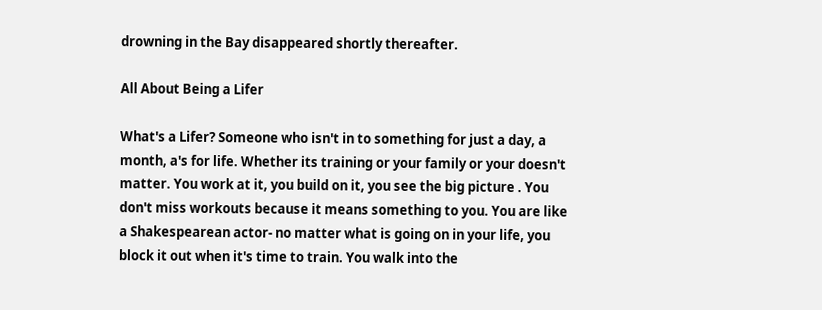drowning in the Bay disappeared shortly thereafter.

All About Being a Lifer

What's a Lifer? Someone who isn't in to something for just a day, a month, a's for life. Whether its training or your family or your doesn't matter. You work at it, you build on it, you see the big picture . You don't miss workouts because it means something to you. You are like a Shakespearean actor- no matter what is going on in your life, you block it out when it's time to train. You walk into the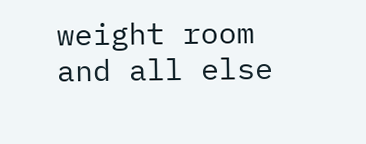weight room and all else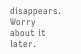disappears. Worry about it later.